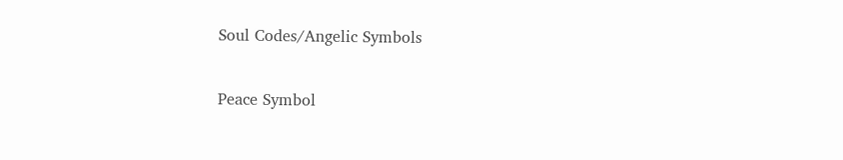Soul Codes/Angelic Symbols

Peace Symbol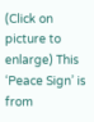(Click on picture to enlarge) This ‘Peace Sign’ is from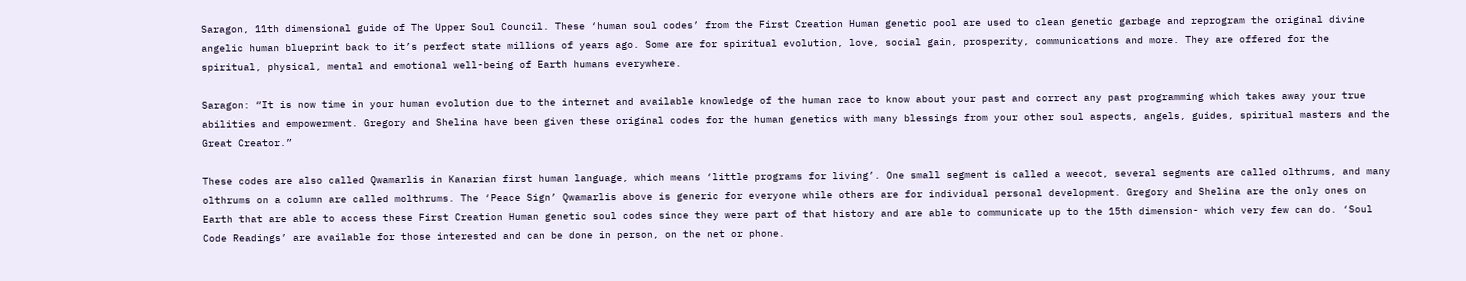Saragon, 11th dimensional guide of The Upper Soul Council. These ‘human soul codes’ from the First Creation Human genetic pool are used to clean genetic garbage and reprogram the original divine angelic human blueprint back to it’s perfect state millions of years ago. Some are for spiritual evolution, love, social gain, prosperity, communications and more. They are offered for the spiritual, physical, mental and emotional well-being of Earth humans everywhere.

Saragon: “It is now time in your human evolution due to the internet and available knowledge of the human race to know about your past and correct any past programming which takes away your true abilities and empowerment. Gregory and Shelina have been given these original codes for the human genetics with many blessings from your other soul aspects, angels, guides, spiritual masters and the Great Creator.”

These codes are also called Qwamarlis in Kanarian first human language, which means ‘little programs for living’. One small segment is called a weecot, several segments are called olthrums, and many olthrums on a column are called molthrums. The ‘Peace Sign’ Qwamarlis above is generic for everyone while others are for individual personal development. Gregory and Shelina are the only ones on Earth that are able to access these First Creation Human genetic soul codes since they were part of that history and are able to communicate up to the 15th dimension- which very few can do. ‘Soul Code Readings’ are available for those interested and can be done in person, on the net or phone.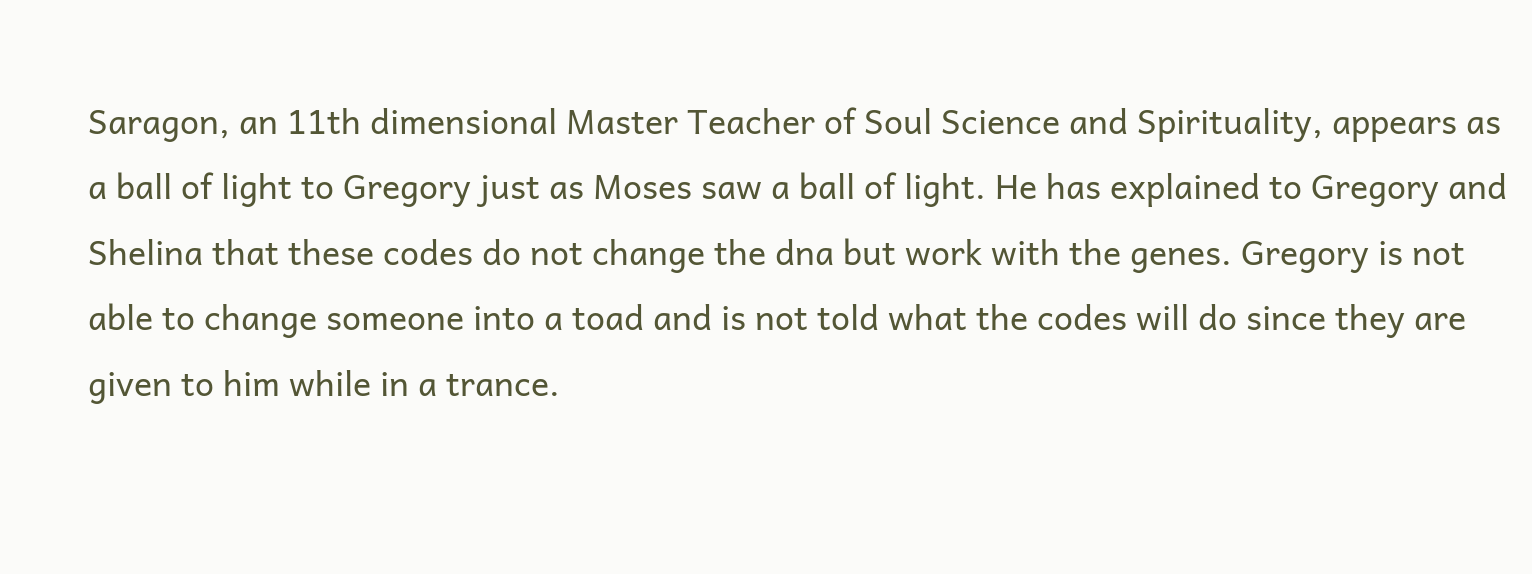Saragon, an 11th dimensional Master Teacher of Soul Science and Spirituality, appears as a ball of light to Gregory just as Moses saw a ball of light. He has explained to Gregory and Shelina that these codes do not change the dna but work with the genes. Gregory is not able to change someone into a toad and is not told what the codes will do since they are given to him while in a trance.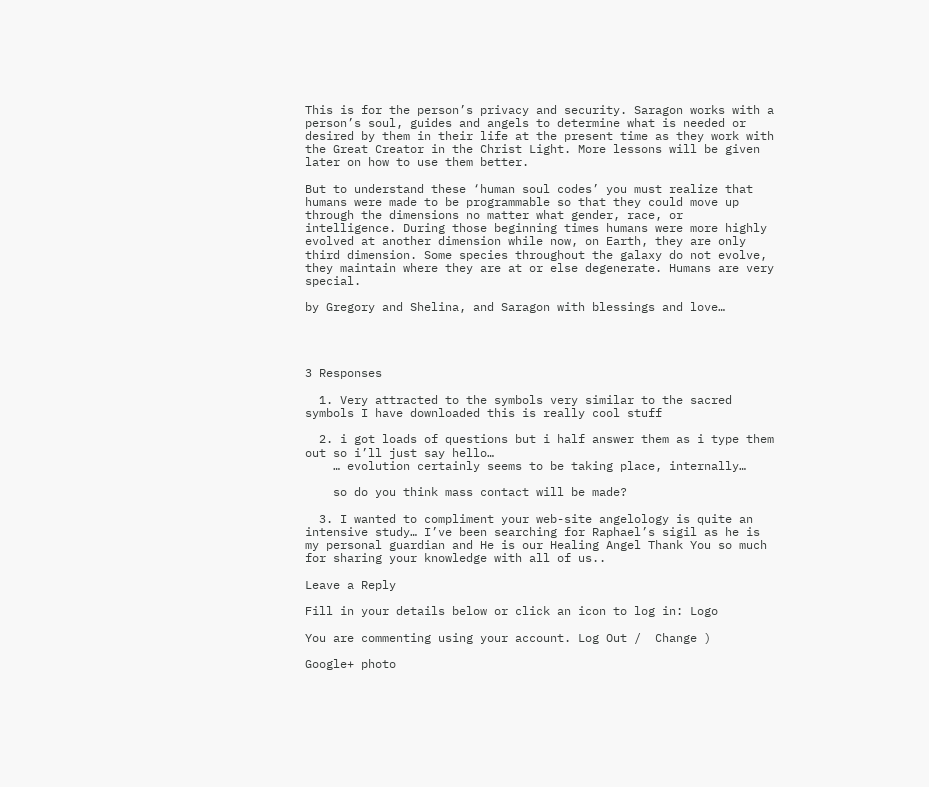This is for the person’s privacy and security. Saragon works with a person’s soul, guides and angels to determine what is needed or desired by them in their life at the present time as they work with the Great Creator in the Christ Light. More lessons will be given later on how to use them better.

But to understand these ‘human soul codes’ you must realize that humans were made to be programmable so that they could move up through the dimensions no matter what gender, race, or intelligence. During those beginning times humans were more highly evolved at another dimension while now, on Earth, they are only third dimension. Some species throughout the galaxy do not evolve, they maintain where they are at or else degenerate. Humans are very special.

by Gregory and Shelina, and Saragon with blessings and love…




3 Responses

  1. Very attracted to the symbols very similar to the sacred symbols I have downloaded this is really cool stuff

  2. i got loads of questions but i half answer them as i type them out so i’ll just say hello…
    … evolution certainly seems to be taking place, internally…

    so do you think mass contact will be made?

  3. I wanted to compliment your web-site angelology is quite an intensive study… I’ve been searching for Raphael’s sigil as he is my personal guardian and He is our Healing Angel Thank You so much for sharing your knowledge with all of us..

Leave a Reply

Fill in your details below or click an icon to log in: Logo

You are commenting using your account. Log Out /  Change )

Google+ photo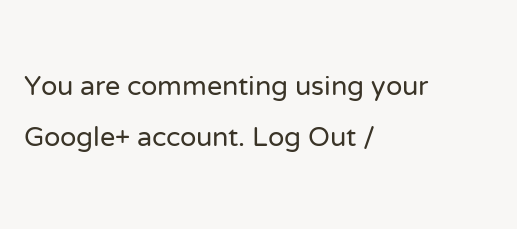You are commenting using your Google+ account. Log Out /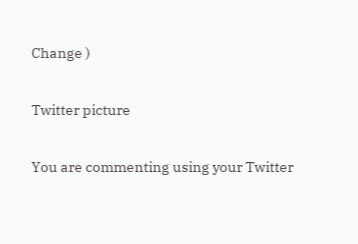Change )

Twitter picture

You are commenting using your Twitter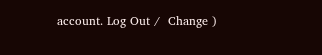account. Log Out /  Change )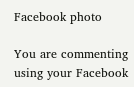Facebook photo

You are commenting using your Facebook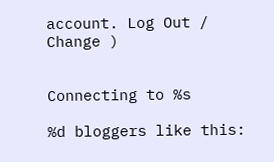account. Log Out /  Change )


Connecting to %s

%d bloggers like this: